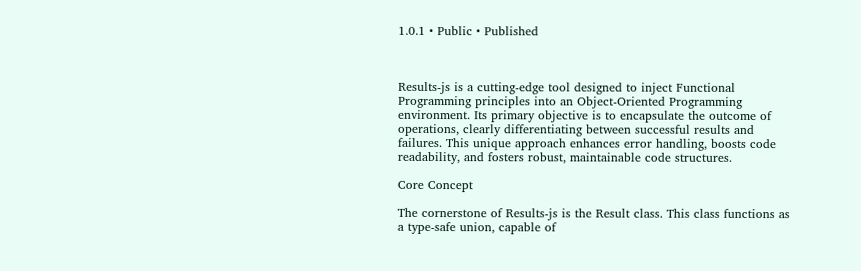1.0.1 • Public • Published



Results-js is a cutting-edge tool designed to inject Functional Programming principles into an Object-Oriented Programming environment. Its primary objective is to encapsulate the outcome of operations, clearly differentiating between successful results and failures. This unique approach enhances error handling, boosts code readability, and fosters robust, maintainable code structures.

Core Concept

The cornerstone of Results-js is the Result class. This class functions as a type-safe union, capable of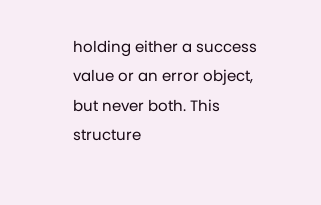holding either a success value or an error object, but never both. This structure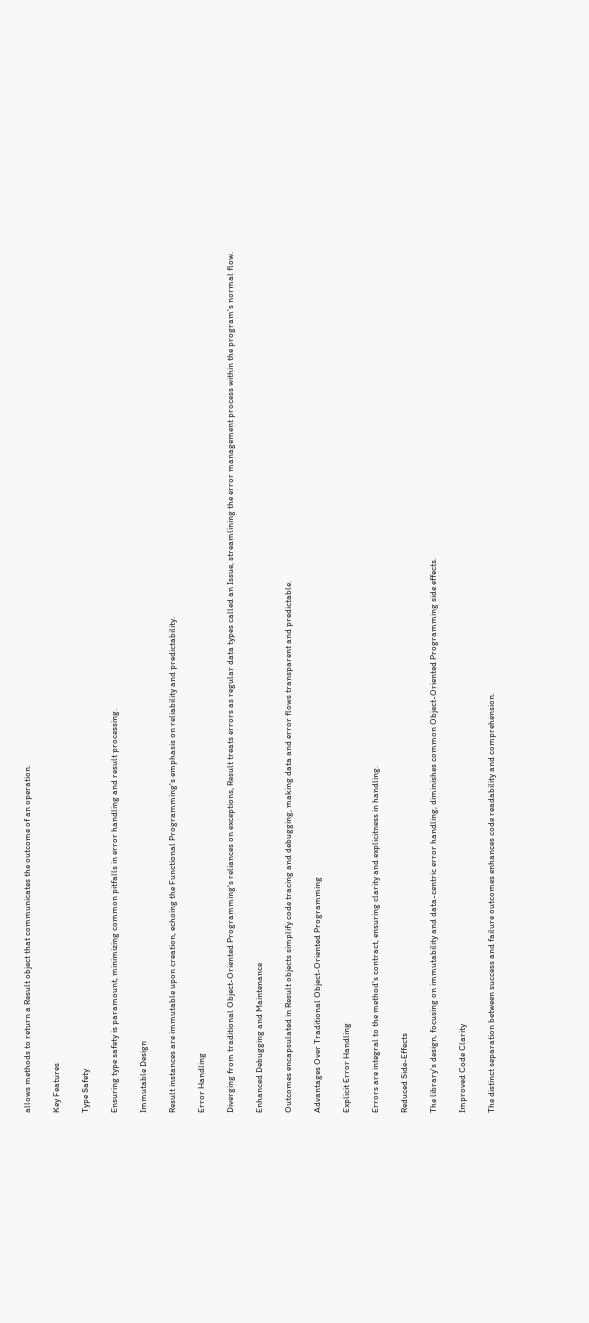allows methods to return a Result object that communicates the outcome of an operation.

Key Features

Type Safety

Ensuring type safety is paramount, minimizing common pitfalls in error handling and result processing.

Immutable Design

Result instances are immutable upon creation, echoing the Functional Programming's emphasis on reliability and predictability.

Error Handling

Diverging from traditional Object-Oriented Programming's reliances on exceptions, Result treats errors as regular data types called an Issue, streamlining the error management process within the program's normal flow.

Enhanced Debugging and Maintenance

Outcomes encapsulated in Result objects simplify code tracing and debugging, making data and error flows transparent and predictable.

Advantages Over Traditional Object-Oriented Programming

Explicit Error Handling

Errors are integral to the method's contract, ensuring clarity and explicitness in handling.

Reduced Side-Effects

The library's design, focusing on immutability and data-centric error handling, diminishes common Object-Oriented Programming side effects.

Improved Code Clarity

The distinct separation between success and failure outcomes enhances code readability and comprehension.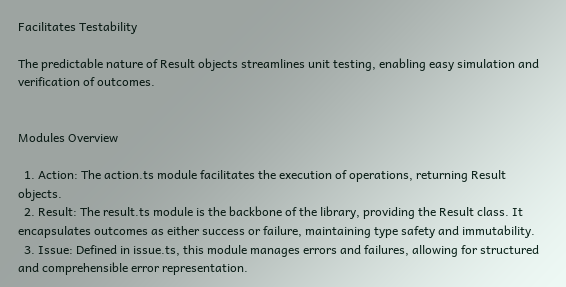Facilitates Testability

The predictable nature of Result objects streamlines unit testing, enabling easy simulation and verification of outcomes.


Modules Overview

  1. Action: The action.ts module facilitates the execution of operations, returning Result objects.
  2. Result: The result.ts module is the backbone of the library, providing the Result class. It encapsulates outcomes as either success or failure, maintaining type safety and immutability.
  3. Issue: Defined in issue.ts, this module manages errors and failures, allowing for structured and comprehensible error representation.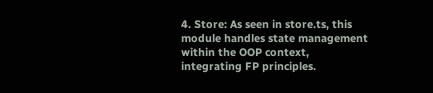4. Store: As seen in store.ts, this module handles state management within the OOP context, integrating FP principles.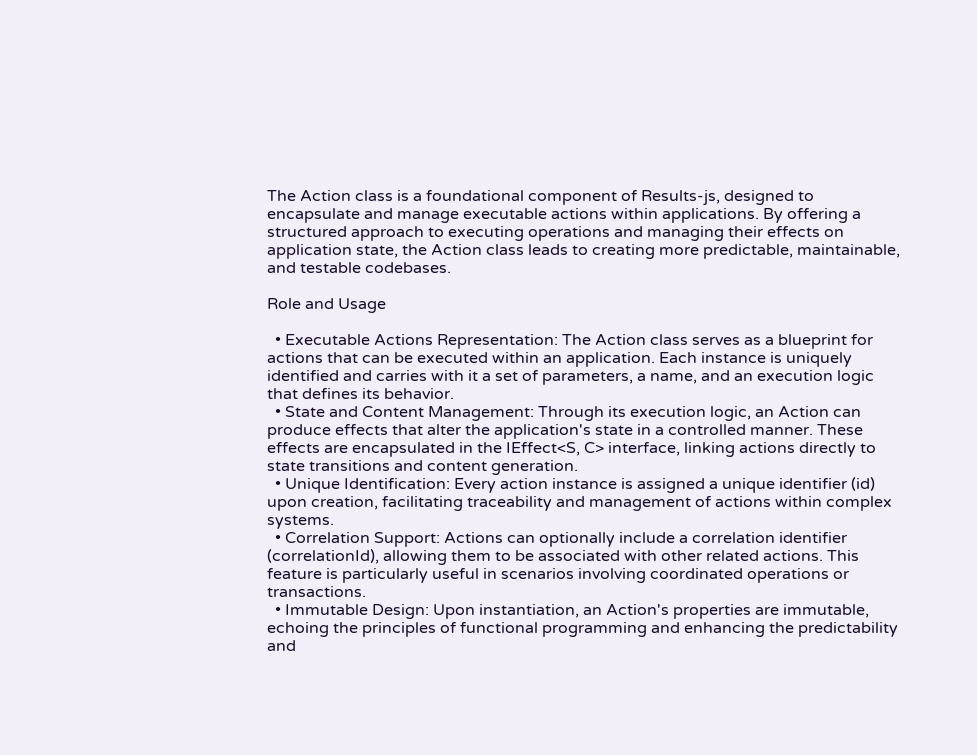The Action class is a foundational component of Results-js, designed to encapsulate and manage executable actions within applications. By offering a structured approach to executing operations and managing their effects on application state, the Action class leads to creating more predictable, maintainable, and testable codebases.

Role and Usage

  • Executable Actions Representation: The Action class serves as a blueprint for actions that can be executed within an application. Each instance is uniquely identified and carries with it a set of parameters, a name, and an execution logic that defines its behavior.
  • State and Content Management: Through its execution logic, an Action can produce effects that alter the application's state in a controlled manner. These effects are encapsulated in the IEffect<S, C> interface, linking actions directly to state transitions and content generation.
  • Unique Identification: Every action instance is assigned a unique identifier (id) upon creation, facilitating traceability and management of actions within complex systems.
  • Correlation Support: Actions can optionally include a correlation identifier (correlationId), allowing them to be associated with other related actions. This feature is particularly useful in scenarios involving coordinated operations or transactions.
  • Immutable Design: Upon instantiation, an Action's properties are immutable, echoing the principles of functional programming and enhancing the predictability and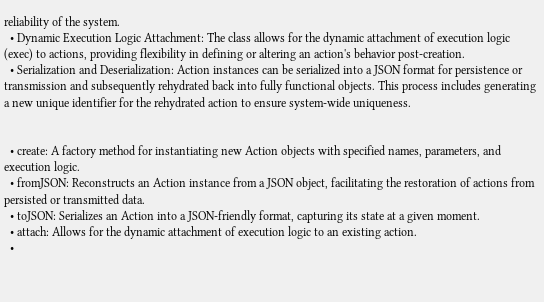reliability of the system.
  • Dynamic Execution Logic Attachment: The class allows for the dynamic attachment of execution logic (exec) to actions, providing flexibility in defining or altering an action's behavior post-creation.
  • Serialization and Deserialization: Action instances can be serialized into a JSON format for persistence or transmission and subsequently rehydrated back into fully functional objects. This process includes generating a new unique identifier for the rehydrated action to ensure system-wide uniqueness.


  • create: A factory method for instantiating new Action objects with specified names, parameters, and execution logic.
  • fromJSON: Reconstructs an Action instance from a JSON object, facilitating the restoration of actions from persisted or transmitted data.
  • toJSON: Serializes an Action into a JSON-friendly format, capturing its state at a given moment.
  • attach: Allows for the dynamic attachment of execution logic to an existing action.
  •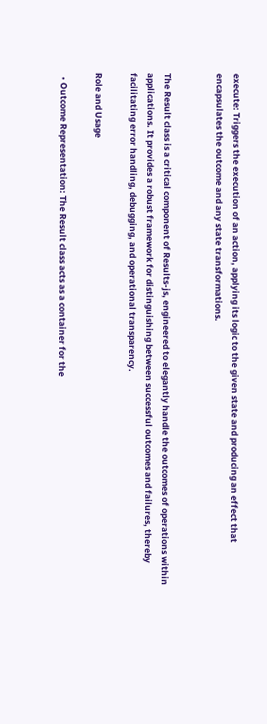execute: Triggers the execution of an action, applying its logic to the given state and producing an effect that encapsulates the outcome and any state transformations.


The Result class is a critical component of Results-js, engineered to elegantly handle the outcomes of operations within applications. It provides a robust framework for distinguishing between successful outcomes and failures, thereby facilitating error handling, debugging, and operational transparency.

Role and Usage

  • Outcome Representation: The Result class acts as a container for the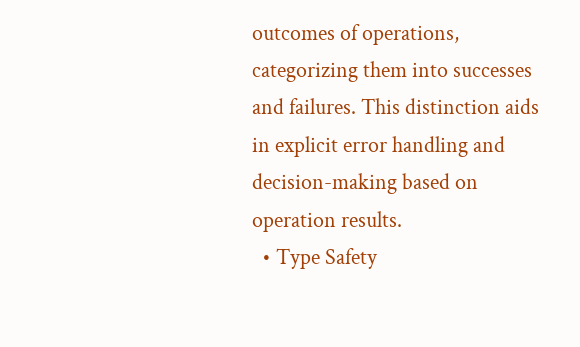outcomes of operations, categorizing them into successes and failures. This distinction aids in explicit error handling and decision-making based on operation results.
  • Type Safety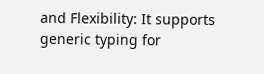and Flexibility: It supports generic typing for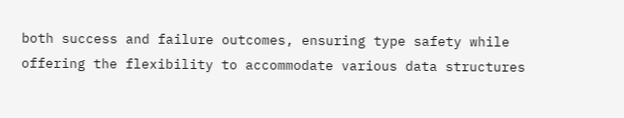both success and failure outcomes, ensuring type safety while offering the flexibility to accommodate various data structures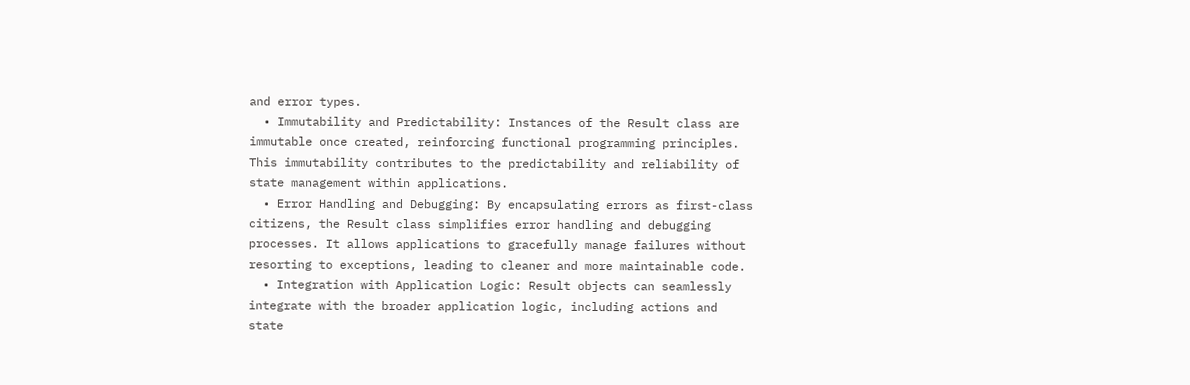and error types.
  • Immutability and Predictability: Instances of the Result class are immutable once created, reinforcing functional programming principles. This immutability contributes to the predictability and reliability of state management within applications.
  • Error Handling and Debugging: By encapsulating errors as first-class citizens, the Result class simplifies error handling and debugging processes. It allows applications to gracefully manage failures without resorting to exceptions, leading to cleaner and more maintainable code.
  • Integration with Application Logic: Result objects can seamlessly integrate with the broader application logic, including actions and state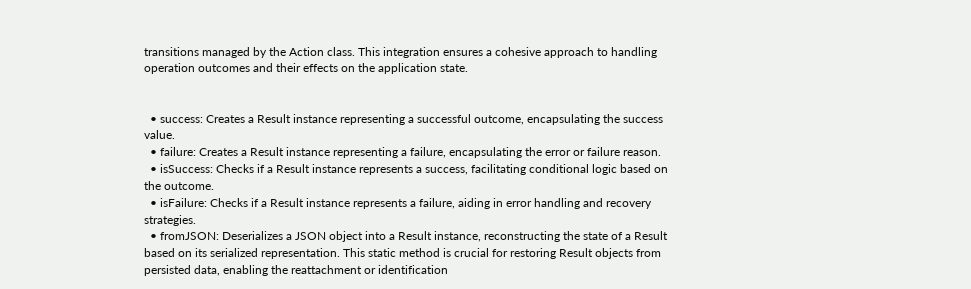transitions managed by the Action class. This integration ensures a cohesive approach to handling operation outcomes and their effects on the application state.


  • success: Creates a Result instance representing a successful outcome, encapsulating the success value.
  • failure: Creates a Result instance representing a failure, encapsulating the error or failure reason.
  • isSuccess: Checks if a Result instance represents a success, facilitating conditional logic based on the outcome.
  • isFailure: Checks if a Result instance represents a failure, aiding in error handling and recovery strategies.
  • fromJSON: Deserializes a JSON object into a Result instance, reconstructing the state of a Result based on its serialized representation. This static method is crucial for restoring Result objects from persisted data, enabling the reattachment or identification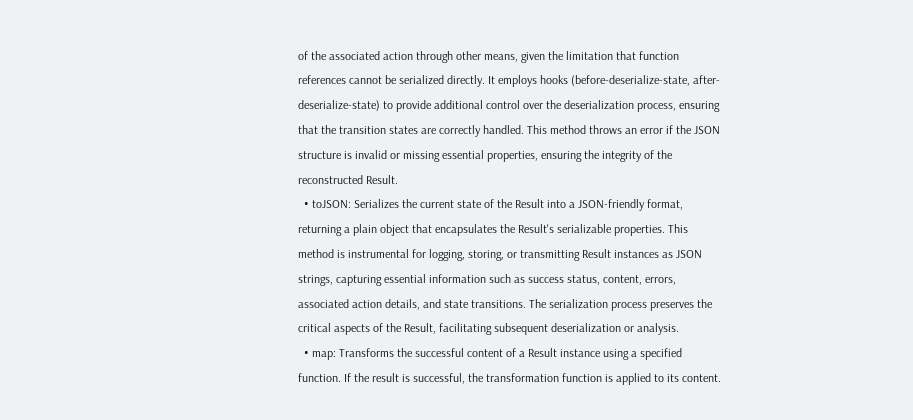of the associated action through other means, given the limitation that function references cannot be serialized directly. It employs hooks (before-deserialize-state, after-deserialize-state) to provide additional control over the deserialization process, ensuring that the transition states are correctly handled. This method throws an error if the JSON structure is invalid or missing essential properties, ensuring the integrity of the reconstructed Result.
  • toJSON: Serializes the current state of the Result into a JSON-friendly format, returning a plain object that encapsulates the Result's serializable properties. This method is instrumental for logging, storing, or transmitting Result instances as JSON strings, capturing essential information such as success status, content, errors, associated action details, and state transitions. The serialization process preserves the critical aspects of the Result, facilitating subsequent deserialization or analysis.
  • map: Transforms the successful content of a Result instance using a specified function. If the result is successful, the transformation function is applied to its content.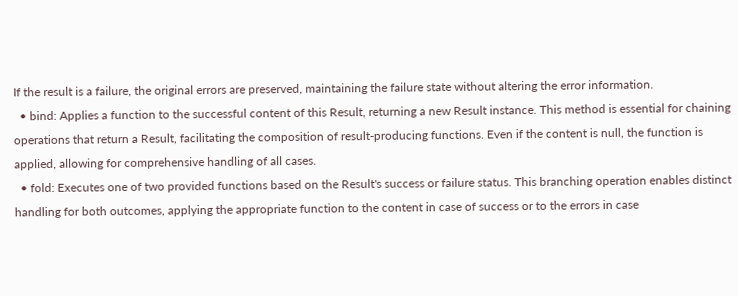If the result is a failure, the original errors are preserved, maintaining the failure state without altering the error information.
  • bind: Applies a function to the successful content of this Result, returning a new Result instance. This method is essential for chaining operations that return a Result, facilitating the composition of result-producing functions. Even if the content is null, the function is applied, allowing for comprehensive handling of all cases.
  • fold: Executes one of two provided functions based on the Result's success or failure status. This branching operation enables distinct handling for both outcomes, applying the appropriate function to the content in case of success or to the errors in case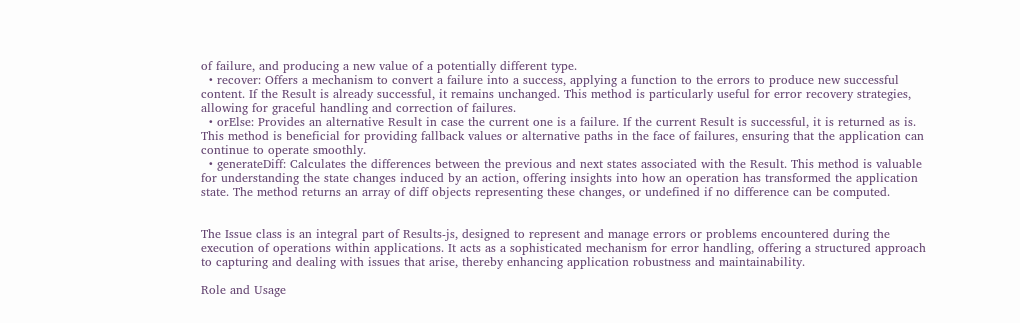of failure, and producing a new value of a potentially different type.
  • recover: Offers a mechanism to convert a failure into a success, applying a function to the errors to produce new successful content. If the Result is already successful, it remains unchanged. This method is particularly useful for error recovery strategies, allowing for graceful handling and correction of failures.
  • orElse: Provides an alternative Result in case the current one is a failure. If the current Result is successful, it is returned as is. This method is beneficial for providing fallback values or alternative paths in the face of failures, ensuring that the application can continue to operate smoothly.
  • generateDiff: Calculates the differences between the previous and next states associated with the Result. This method is valuable for understanding the state changes induced by an action, offering insights into how an operation has transformed the application state. The method returns an array of diff objects representing these changes, or undefined if no difference can be computed.


The Issue class is an integral part of Results-js, designed to represent and manage errors or problems encountered during the execution of operations within applications. It acts as a sophisticated mechanism for error handling, offering a structured approach to capturing and dealing with issues that arise, thereby enhancing application robustness and maintainability.

Role and Usage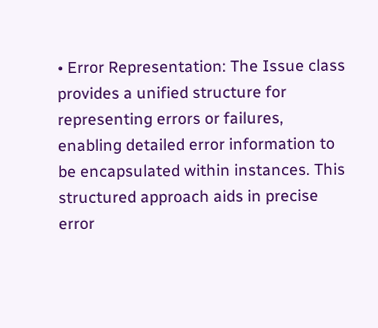• Error Representation: The Issue class provides a unified structure for representing errors or failures, enabling detailed error information to be encapsulated within instances. This structured approach aids in precise error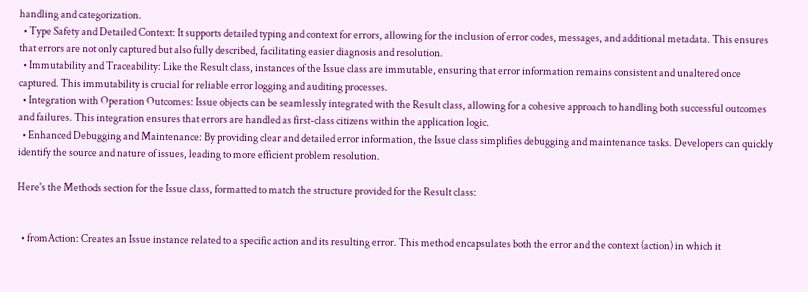handling and categorization.
  • Type Safety and Detailed Context: It supports detailed typing and context for errors, allowing for the inclusion of error codes, messages, and additional metadata. This ensures that errors are not only captured but also fully described, facilitating easier diagnosis and resolution.
  • Immutability and Traceability: Like the Result class, instances of the Issue class are immutable, ensuring that error information remains consistent and unaltered once captured. This immutability is crucial for reliable error logging and auditing processes.
  • Integration with Operation Outcomes: Issue objects can be seamlessly integrated with the Result class, allowing for a cohesive approach to handling both successful outcomes and failures. This integration ensures that errors are handled as first-class citizens within the application logic.
  • Enhanced Debugging and Maintenance: By providing clear and detailed error information, the Issue class simplifies debugging and maintenance tasks. Developers can quickly identify the source and nature of issues, leading to more efficient problem resolution.

Here's the Methods section for the Issue class, formatted to match the structure provided for the Result class:


  • fromAction: Creates an Issue instance related to a specific action and its resulting error. This method encapsulates both the error and the context (action) in which it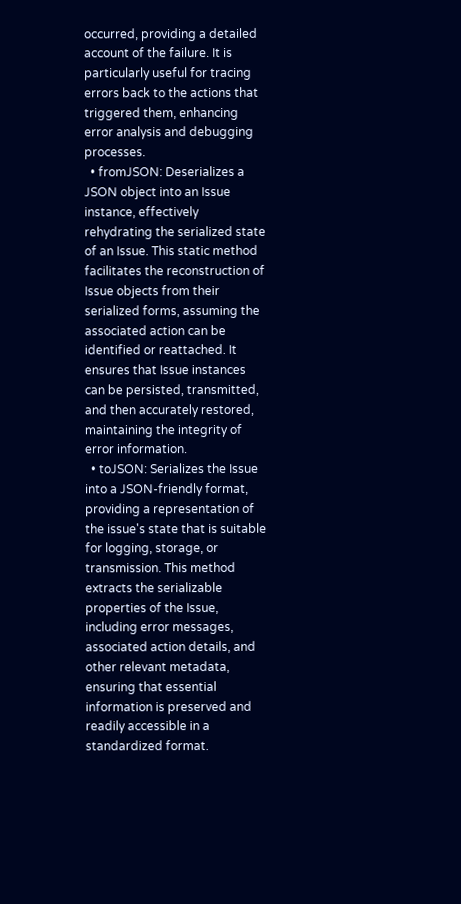occurred, providing a detailed account of the failure. It is particularly useful for tracing errors back to the actions that triggered them, enhancing error analysis and debugging processes.
  • fromJSON: Deserializes a JSON object into an Issue instance, effectively rehydrating the serialized state of an Issue. This static method facilitates the reconstruction of Issue objects from their serialized forms, assuming the associated action can be identified or reattached. It ensures that Issue instances can be persisted, transmitted, and then accurately restored, maintaining the integrity of error information.
  • toJSON: Serializes the Issue into a JSON-friendly format, providing a representation of the issue's state that is suitable for logging, storage, or transmission. This method extracts the serializable properties of the Issue, including error messages, associated action details, and other relevant metadata, ensuring that essential information is preserved and readily accessible in a standardized format.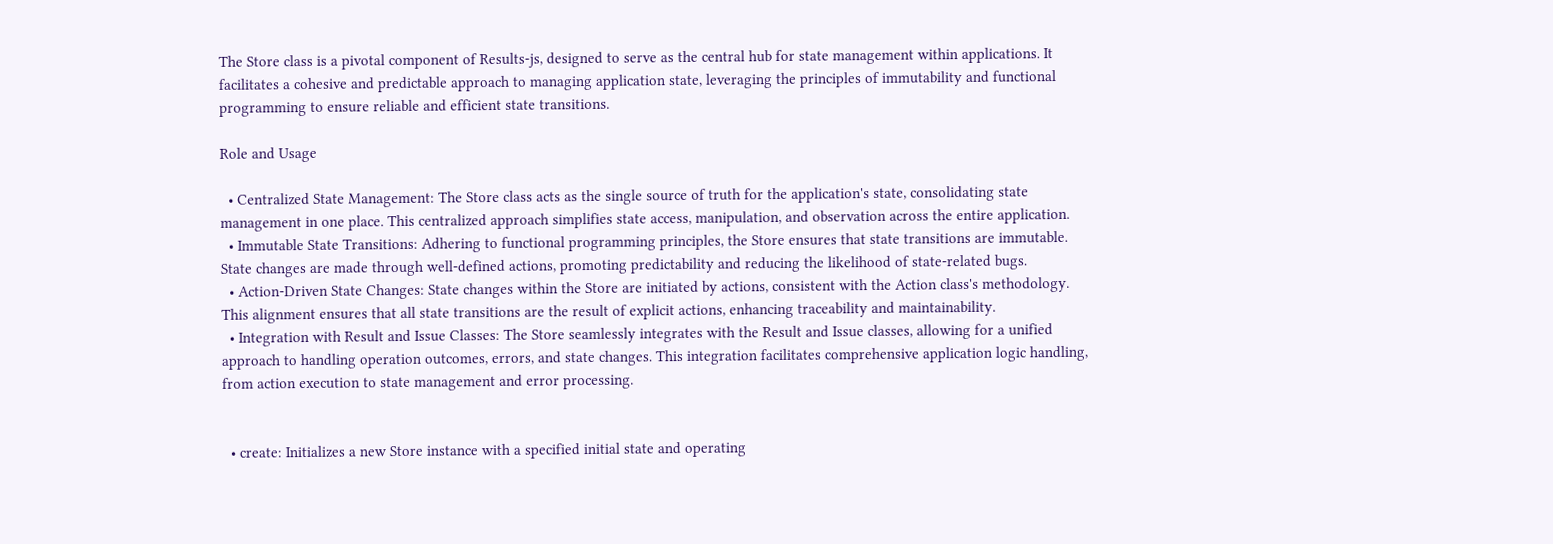The Store class is a pivotal component of Results-js, designed to serve as the central hub for state management within applications. It facilitates a cohesive and predictable approach to managing application state, leveraging the principles of immutability and functional programming to ensure reliable and efficient state transitions.

Role and Usage

  • Centralized State Management: The Store class acts as the single source of truth for the application's state, consolidating state management in one place. This centralized approach simplifies state access, manipulation, and observation across the entire application.
  • Immutable State Transitions: Adhering to functional programming principles, the Store ensures that state transitions are immutable. State changes are made through well-defined actions, promoting predictability and reducing the likelihood of state-related bugs.
  • Action-Driven State Changes: State changes within the Store are initiated by actions, consistent with the Action class's methodology. This alignment ensures that all state transitions are the result of explicit actions, enhancing traceability and maintainability.
  • Integration with Result and Issue Classes: The Store seamlessly integrates with the Result and Issue classes, allowing for a unified approach to handling operation outcomes, errors, and state changes. This integration facilitates comprehensive application logic handling, from action execution to state management and error processing.


  • create: Initializes a new Store instance with a specified initial state and operating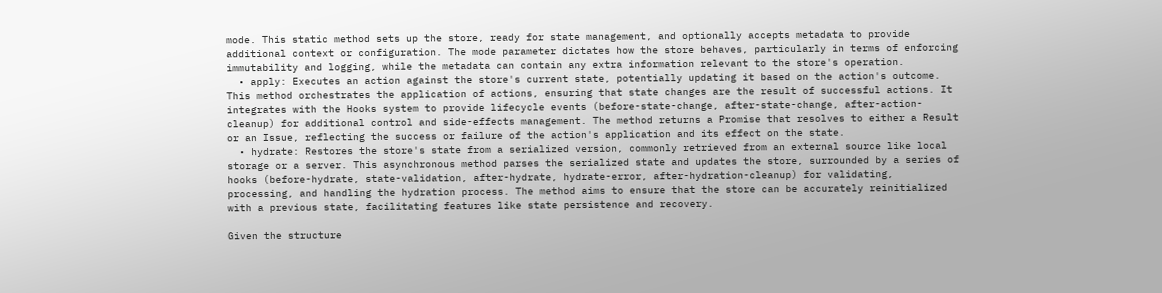mode. This static method sets up the store, ready for state management, and optionally accepts metadata to provide additional context or configuration. The mode parameter dictates how the store behaves, particularly in terms of enforcing immutability and logging, while the metadata can contain any extra information relevant to the store's operation.
  • apply: Executes an action against the store's current state, potentially updating it based on the action's outcome. This method orchestrates the application of actions, ensuring that state changes are the result of successful actions. It integrates with the Hooks system to provide lifecycle events (before-state-change, after-state-change, after-action-cleanup) for additional control and side-effects management. The method returns a Promise that resolves to either a Result or an Issue, reflecting the success or failure of the action's application and its effect on the state.
  • hydrate: Restores the store's state from a serialized version, commonly retrieved from an external source like local storage or a server. This asynchronous method parses the serialized state and updates the store, surrounded by a series of hooks (before-hydrate, state-validation, after-hydrate, hydrate-error, after-hydration-cleanup) for validating, processing, and handling the hydration process. The method aims to ensure that the store can be accurately reinitialized with a previous state, facilitating features like state persistence and recovery.

Given the structure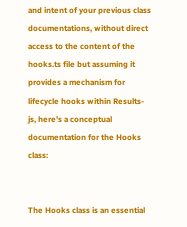and intent of your previous class documentations, without direct access to the content of the hooks.ts file but assuming it provides a mechanism for lifecycle hooks within Results-js, here's a conceptual documentation for the Hooks class:


The Hooks class is an essential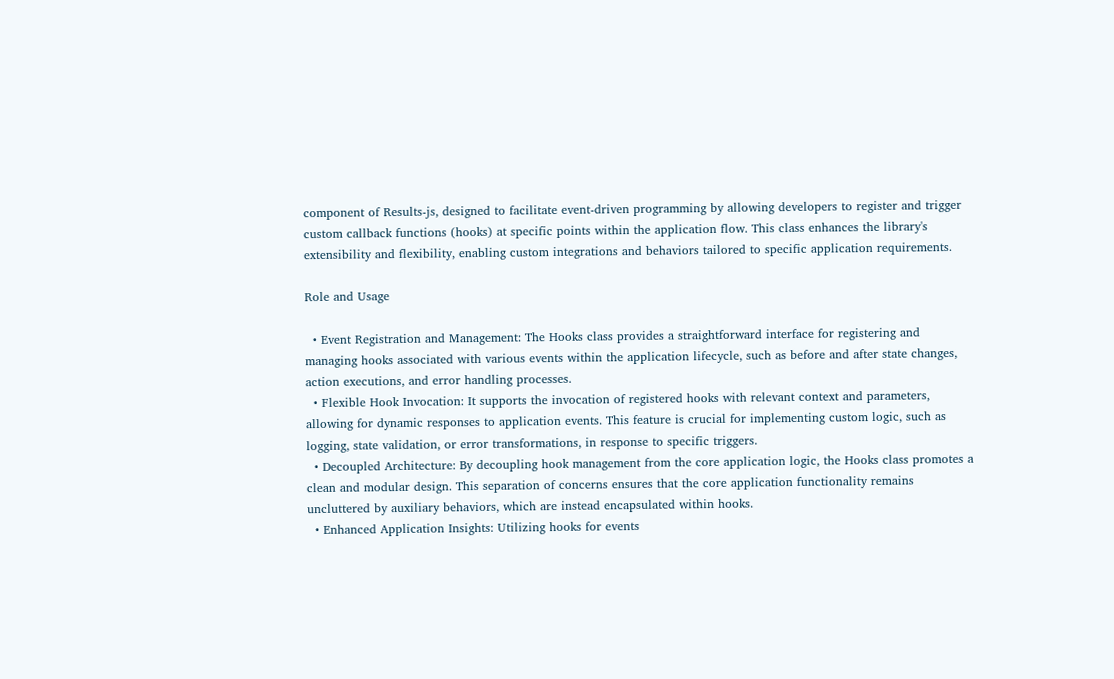component of Results-js, designed to facilitate event-driven programming by allowing developers to register and trigger custom callback functions (hooks) at specific points within the application flow. This class enhances the library's extensibility and flexibility, enabling custom integrations and behaviors tailored to specific application requirements.

Role and Usage

  • Event Registration and Management: The Hooks class provides a straightforward interface for registering and managing hooks associated with various events within the application lifecycle, such as before and after state changes, action executions, and error handling processes.
  • Flexible Hook Invocation: It supports the invocation of registered hooks with relevant context and parameters, allowing for dynamic responses to application events. This feature is crucial for implementing custom logic, such as logging, state validation, or error transformations, in response to specific triggers.
  • Decoupled Architecture: By decoupling hook management from the core application logic, the Hooks class promotes a clean and modular design. This separation of concerns ensures that the core application functionality remains uncluttered by auxiliary behaviors, which are instead encapsulated within hooks.
  • Enhanced Application Insights: Utilizing hooks for events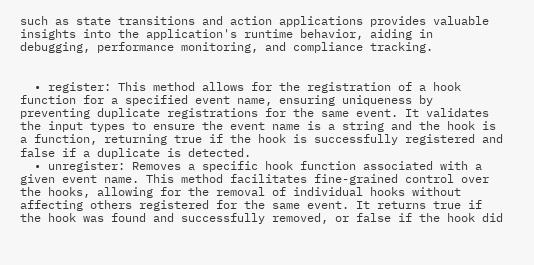such as state transitions and action applications provides valuable insights into the application's runtime behavior, aiding in debugging, performance monitoring, and compliance tracking.


  • register: This method allows for the registration of a hook function for a specified event name, ensuring uniqueness by preventing duplicate registrations for the same event. It validates the input types to ensure the event name is a string and the hook is a function, returning true if the hook is successfully registered and false if a duplicate is detected.
  • unregister: Removes a specific hook function associated with a given event name. This method facilitates fine-grained control over the hooks, allowing for the removal of individual hooks without affecting others registered for the same event. It returns true if the hook was found and successfully removed, or false if the hook did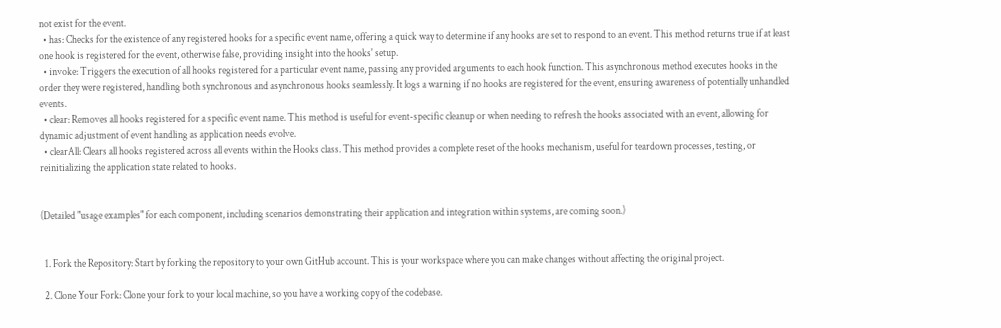not exist for the event.
  • has: Checks for the existence of any registered hooks for a specific event name, offering a quick way to determine if any hooks are set to respond to an event. This method returns true if at least one hook is registered for the event, otherwise false, providing insight into the hooks' setup.
  • invoke: Triggers the execution of all hooks registered for a particular event name, passing any provided arguments to each hook function. This asynchronous method executes hooks in the order they were registered, handling both synchronous and asynchronous hooks seamlessly. It logs a warning if no hooks are registered for the event, ensuring awareness of potentially unhandled events.
  • clear: Removes all hooks registered for a specific event name. This method is useful for event-specific cleanup or when needing to refresh the hooks associated with an event, allowing for dynamic adjustment of event handling as application needs evolve.
  • clearAll: Clears all hooks registered across all events within the Hooks class. This method provides a complete reset of the hooks mechanism, useful for teardown processes, testing, or reinitializing the application state related to hooks.


(Detailed "usage examples" for each component, including scenarios demonstrating their application and integration within systems, are coming soon.)


  1. Fork the Repository: Start by forking the repository to your own GitHub account. This is your workspace where you can make changes without affecting the original project.

  2. Clone Your Fork: Clone your fork to your local machine, so you have a working copy of the codebase.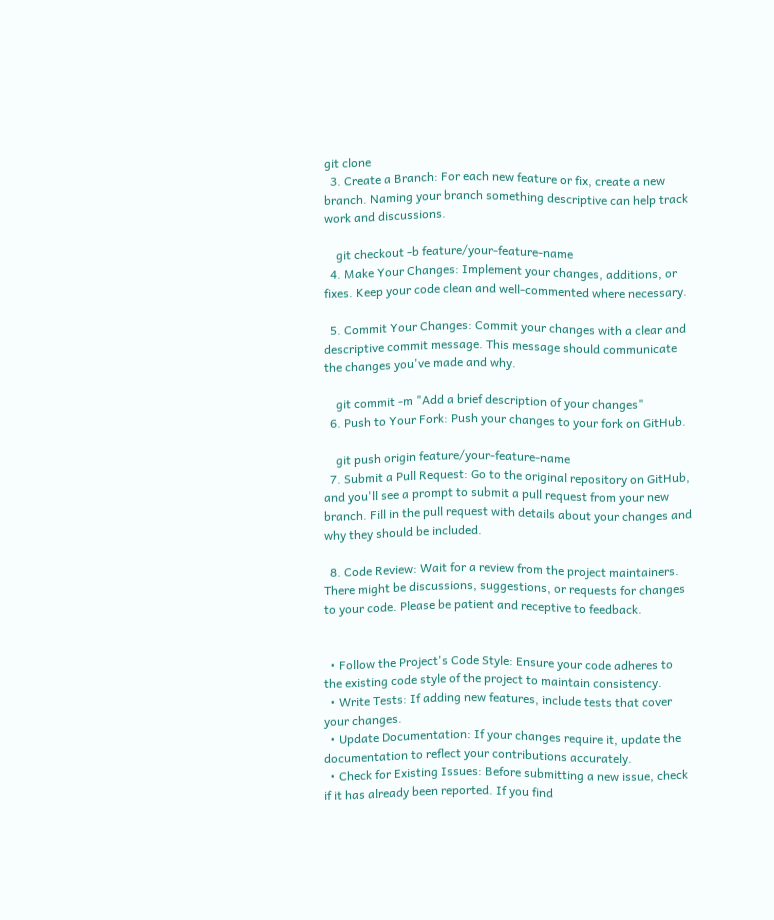git clone
  3. Create a Branch: For each new feature or fix, create a new branch. Naming your branch something descriptive can help track work and discussions.

    git checkout -b feature/your-feature-name
  4. Make Your Changes: Implement your changes, additions, or fixes. Keep your code clean and well-commented where necessary.

  5. Commit Your Changes: Commit your changes with a clear and descriptive commit message. This message should communicate the changes you've made and why.

    git commit -m "Add a brief description of your changes"
  6. Push to Your Fork: Push your changes to your fork on GitHub.

    git push origin feature/your-feature-name
  7. Submit a Pull Request: Go to the original repository on GitHub, and you'll see a prompt to submit a pull request from your new branch. Fill in the pull request with details about your changes and why they should be included.

  8. Code Review: Wait for a review from the project maintainers. There might be discussions, suggestions, or requests for changes to your code. Please be patient and receptive to feedback.


  • Follow the Project's Code Style: Ensure your code adheres to the existing code style of the project to maintain consistency.
  • Write Tests: If adding new features, include tests that cover your changes.
  • Update Documentation: If your changes require it, update the documentation to reflect your contributions accurately.
  • Check for Existing Issues: Before submitting a new issue, check if it has already been reported. If you find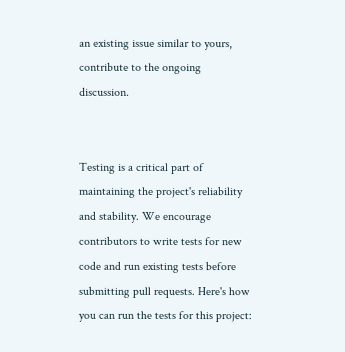an existing issue similar to yours, contribute to the ongoing discussion.


Testing is a critical part of maintaining the project's reliability and stability. We encourage contributors to write tests for new code and run existing tests before submitting pull requests. Here's how you can run the tests for this project: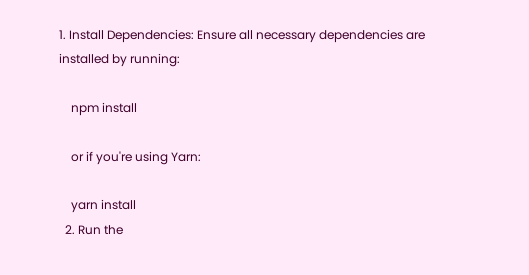1. Install Dependencies: Ensure all necessary dependencies are installed by running:

    npm install

    or if you're using Yarn:

    yarn install
  2. Run the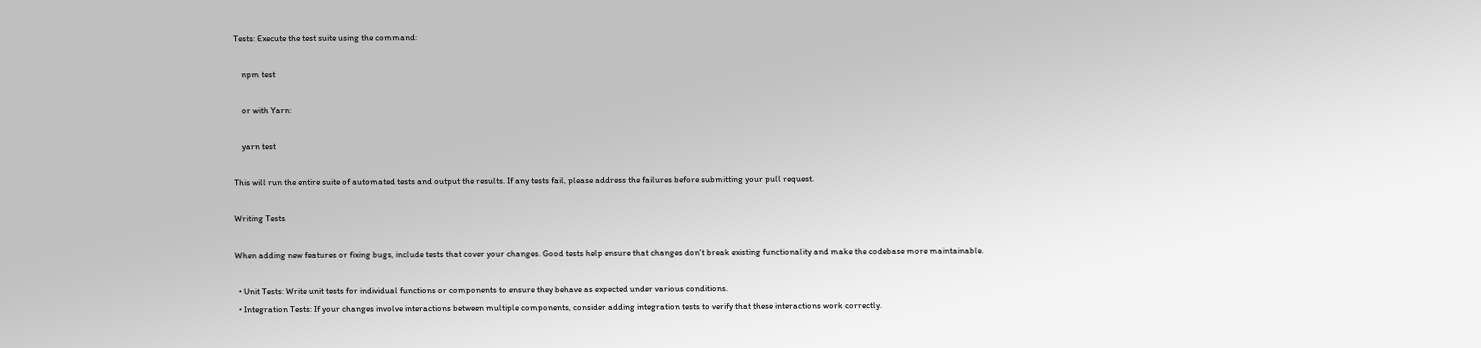Tests: Execute the test suite using the command:

    npm test

    or with Yarn:

    yarn test

This will run the entire suite of automated tests and output the results. If any tests fail, please address the failures before submitting your pull request.

Writing Tests

When adding new features or fixing bugs, include tests that cover your changes. Good tests help ensure that changes don't break existing functionality and make the codebase more maintainable.

  • Unit Tests: Write unit tests for individual functions or components to ensure they behave as expected under various conditions.
  • Integration Tests: If your changes involve interactions between multiple components, consider adding integration tests to verify that these interactions work correctly.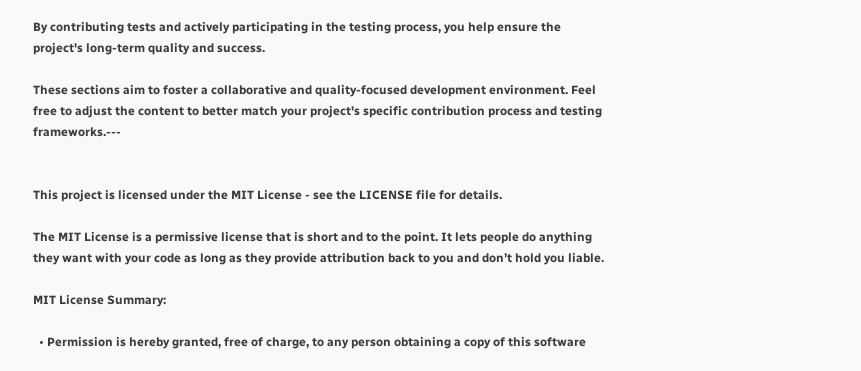By contributing tests and actively participating in the testing process, you help ensure the project's long-term quality and success.

These sections aim to foster a collaborative and quality-focused development environment. Feel free to adjust the content to better match your project's specific contribution process and testing frameworks.---


This project is licensed under the MIT License - see the LICENSE file for details.

The MIT License is a permissive license that is short and to the point. It lets people do anything they want with your code as long as they provide attribution back to you and don’t hold you liable.

MIT License Summary:

  • Permission is hereby granted, free of charge, to any person obtaining a copy of this software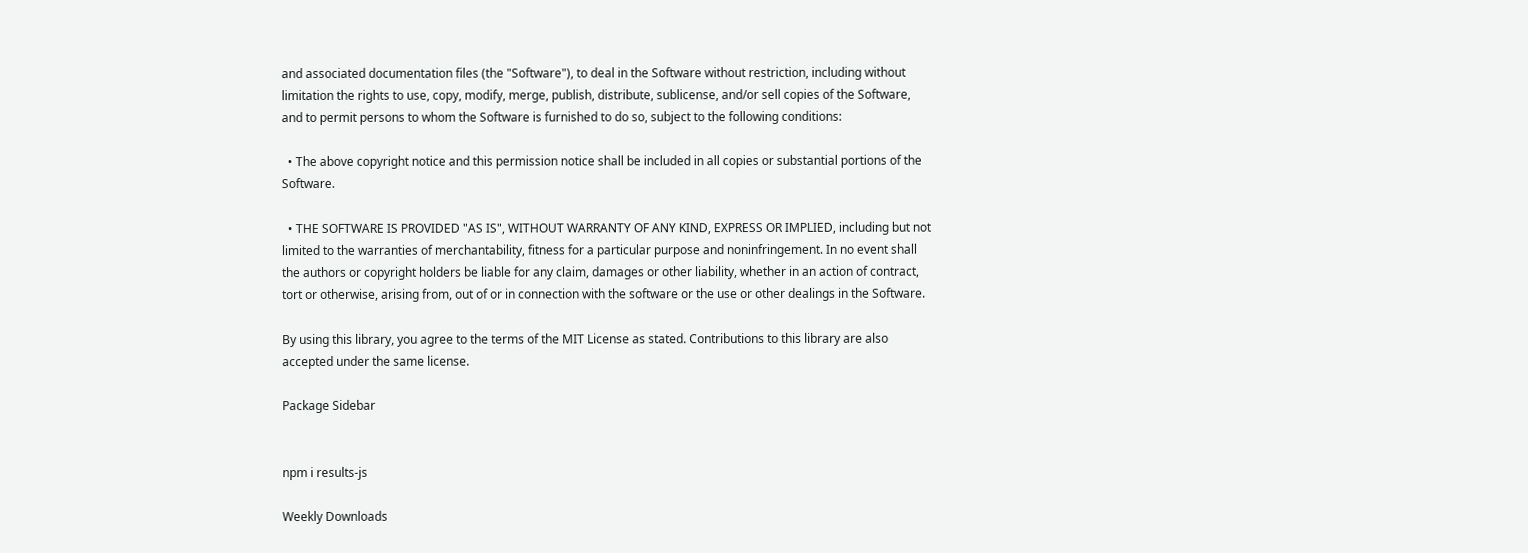and associated documentation files (the "Software"), to deal in the Software without restriction, including without limitation the rights to use, copy, modify, merge, publish, distribute, sublicense, and/or sell copies of the Software, and to permit persons to whom the Software is furnished to do so, subject to the following conditions:

  • The above copyright notice and this permission notice shall be included in all copies or substantial portions of the Software.

  • THE SOFTWARE IS PROVIDED "AS IS", WITHOUT WARRANTY OF ANY KIND, EXPRESS OR IMPLIED, including but not limited to the warranties of merchantability, fitness for a particular purpose and noninfringement. In no event shall the authors or copyright holders be liable for any claim, damages or other liability, whether in an action of contract, tort or otherwise, arising from, out of or in connection with the software or the use or other dealings in the Software.

By using this library, you agree to the terms of the MIT License as stated. Contributions to this library are also accepted under the same license.

Package Sidebar


npm i results-js

Weekly Downloads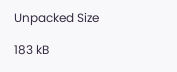Unpacked Size

183 kB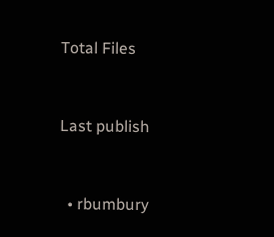Total Files


Last publish


  • rbumbury